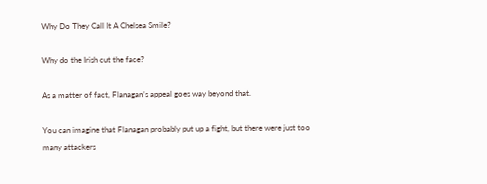Why Do They Call It A Chelsea Smile?

Why do the Irish cut the face?

As a matter of fact, Flanagan’s appeal goes way beyond that.

You can imagine that Flanagan probably put up a fight, but there were just too many attackers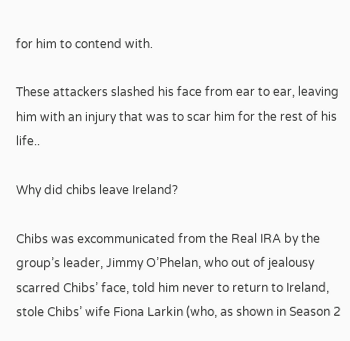for him to contend with.

These attackers slashed his face from ear to ear, leaving him with an injury that was to scar him for the rest of his life..

Why did chibs leave Ireland?

Chibs was excommunicated from the Real IRA by the group’s leader, Jimmy O’Phelan, who out of jealousy scarred Chibs’ face, told him never to return to Ireland, stole Chibs’ wife Fiona Larkin (who, as shown in Season 2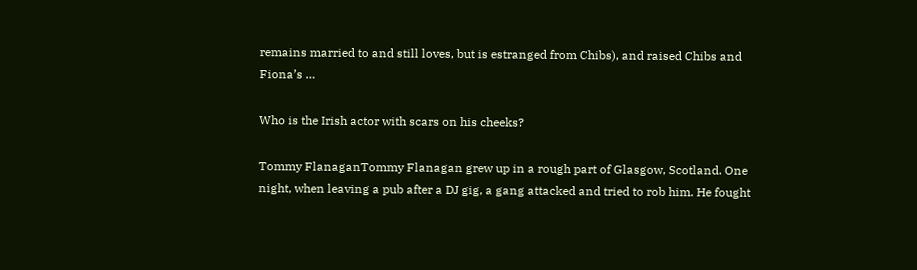remains married to and still loves, but is estranged from Chibs), and raised Chibs and Fiona’s …

Who is the Irish actor with scars on his cheeks?

Tommy FlanaganTommy Flanagan grew up in a rough part of Glasgow, Scotland. One night, when leaving a pub after a DJ gig, a gang attacked and tried to rob him. He fought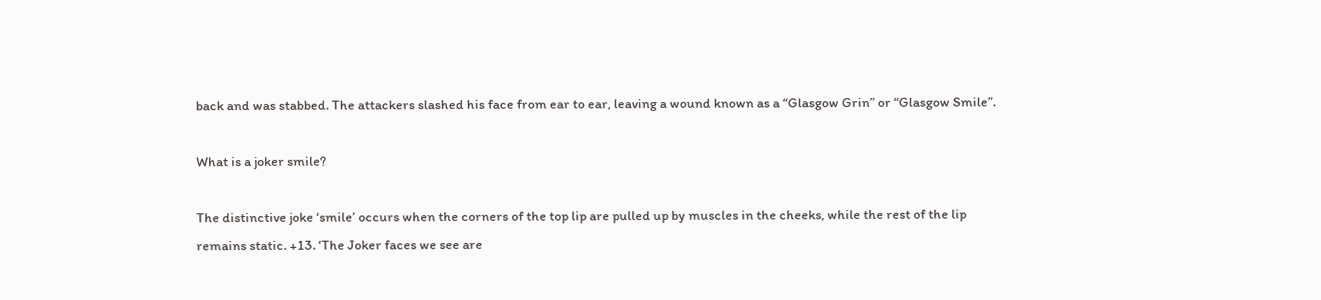back and was stabbed. The attackers slashed his face from ear to ear, leaving a wound known as a “Glasgow Grin” or “Glasgow Smile”.

What is a joker smile?

The distinctive joke ‘smile’ occurs when the corners of the top lip are pulled up by muscles in the cheeks, while the rest of the lip remains static. +13. ‘The Joker faces we see are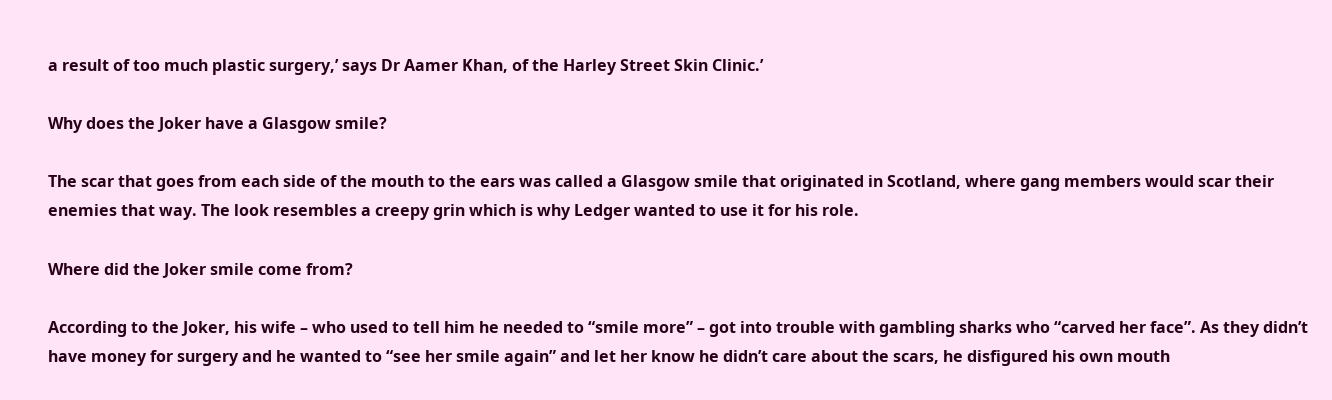a result of too much plastic surgery,’ says Dr Aamer Khan, of the Harley Street Skin Clinic.’

Why does the Joker have a Glasgow smile?

The scar that goes from each side of the mouth to the ears was called a Glasgow smile that originated in Scotland, where gang members would scar their enemies that way. The look resembles a creepy grin which is why Ledger wanted to use it for his role.

Where did the Joker smile come from?

According to the Joker, his wife – who used to tell him he needed to “smile more” – got into trouble with gambling sharks who “carved her face”. As they didn’t have money for surgery and he wanted to “see her smile again” and let her know he didn’t care about the scars, he disfigured his own mouth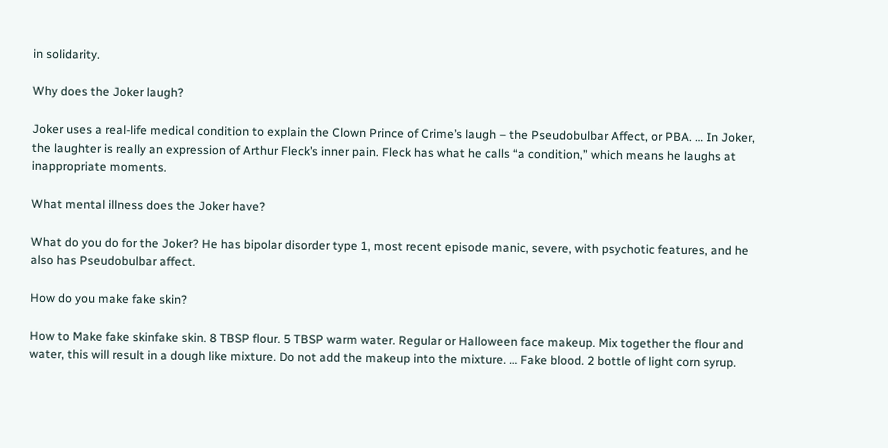in solidarity.

Why does the Joker laugh?

Joker uses a real-life medical condition to explain the Clown Prince of Crime’s laugh – the Pseudobulbar Affect, or PBA. … In Joker, the laughter is really an expression of Arthur Fleck’s inner pain. Fleck has what he calls “a condition,” which means he laughs at inappropriate moments.

What mental illness does the Joker have?

What do you do for the Joker? He has bipolar disorder type 1, most recent episode manic, severe, with psychotic features, and he also has Pseudobulbar affect.

How do you make fake skin?

How to Make fake skinfake skin. 8 TBSP flour. 5 TBSP warm water. Regular or Halloween face makeup. Mix together the flour and water, this will result in a dough like mixture. Do not add the makeup into the mixture. … Fake blood. 2 bottle of light corn syrup.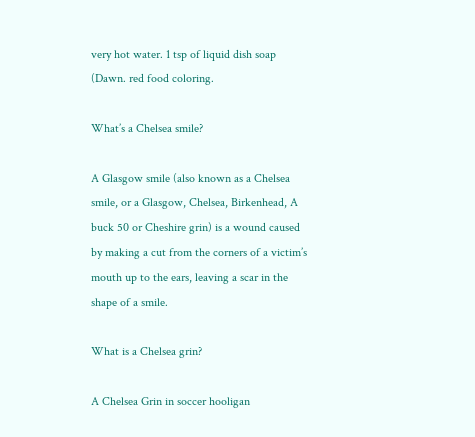very hot water. 1 tsp of liquid dish soap (Dawn. red food coloring.

What’s a Chelsea smile?

A Glasgow smile (also known as a Chelsea smile, or a Glasgow, Chelsea, Birkenhead, A buck 50 or Cheshire grin) is a wound caused by making a cut from the corners of a victim’s mouth up to the ears, leaving a scar in the shape of a smile.

What is a Chelsea grin?

A Chelsea Grin in soccer hooligan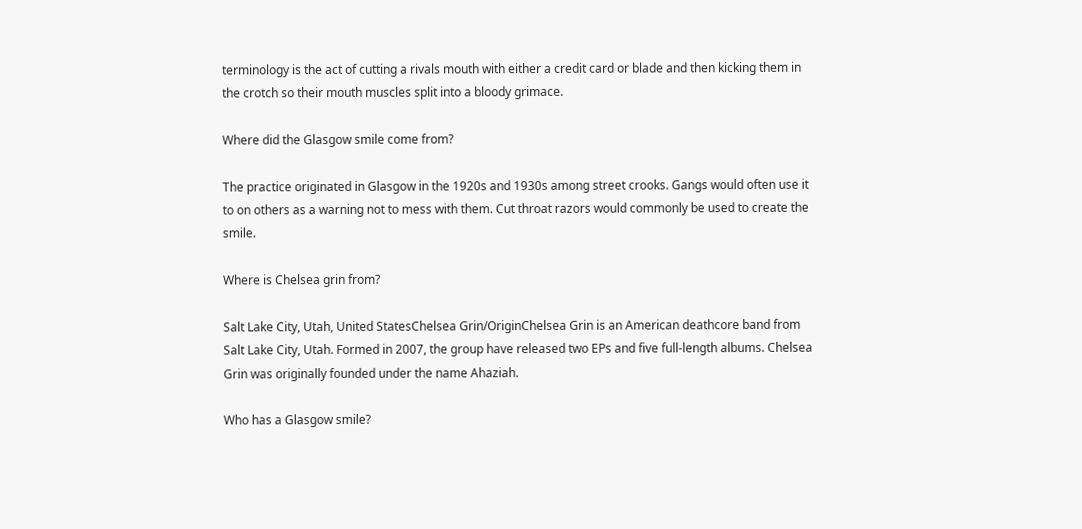terminology is the act of cutting a rivals mouth with either a credit card or blade and then kicking them in the crotch so their mouth muscles split into a bloody grimace.

Where did the Glasgow smile come from?

The practice originated in Glasgow in the 1920s and 1930s among street crooks. Gangs would often use it to on others as a warning not to mess with them. Cut throat razors would commonly be used to create the smile.

Where is Chelsea grin from?

Salt Lake City, Utah, United StatesChelsea Grin/OriginChelsea Grin is an American deathcore band from Salt Lake City, Utah. Formed in 2007, the group have released two EPs and five full-length albums. Chelsea Grin was originally founded under the name Ahaziah.

Who has a Glasgow smile?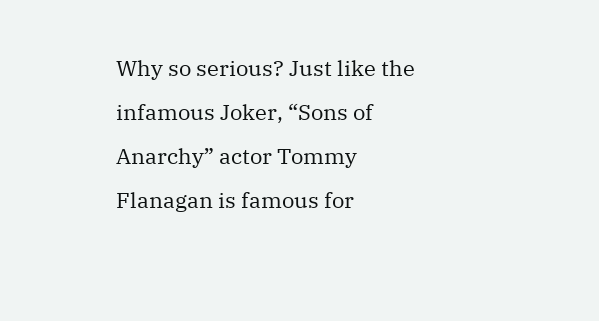Why so serious? Just like the infamous Joker, “Sons of Anarchy” actor Tommy Flanagan is famous for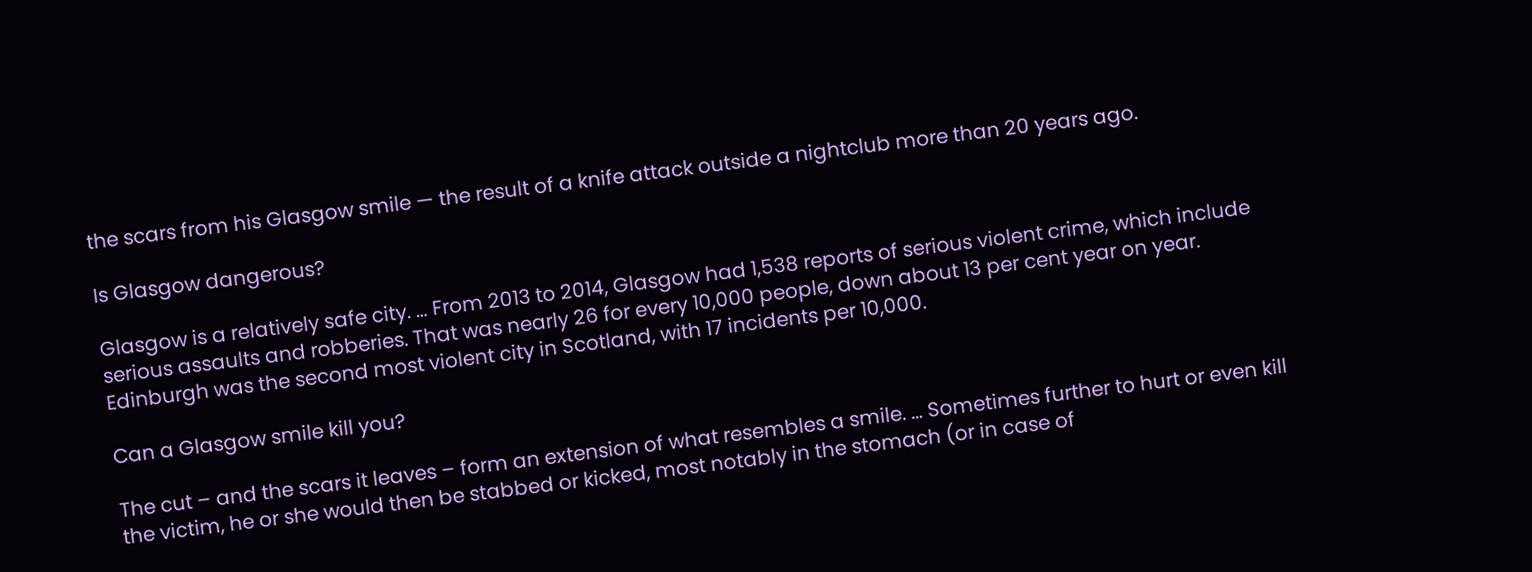the scars from his Glasgow smile — the result of a knife attack outside a nightclub more than 20 years ago.

Is Glasgow dangerous?

Glasgow is a relatively safe city. … From 2013 to 2014, Glasgow had 1,538 reports of serious violent crime, which include serious assaults and robberies. That was nearly 26 for every 10,000 people, down about 13 per cent year on year. Edinburgh was the second most violent city in Scotland, with 17 incidents per 10,000.

Can a Glasgow smile kill you?

The cut – and the scars it leaves – form an extension of what resembles a smile. … Sometimes further to hurt or even kill the victim, he or she would then be stabbed or kicked, most notably in the stomach (or in case of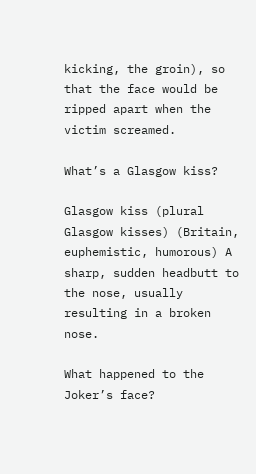kicking, the groin), so that the face would be ripped apart when the victim screamed.

What’s a Glasgow kiss?

Glasgow kiss (plural Glasgow kisses) (Britain, euphemistic, humorous) A sharp, sudden headbutt to the nose, usually resulting in a broken nose.

What happened to the Joker’s face?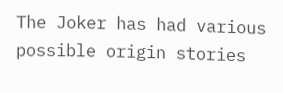The Joker has had various possible origin stories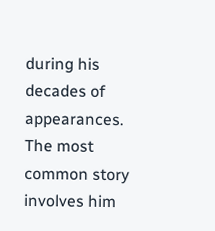during his decades of appearances. The most common story involves him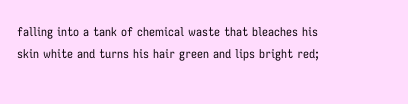falling into a tank of chemical waste that bleaches his skin white and turns his hair green and lips bright red;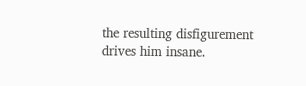the resulting disfigurement drives him insane.